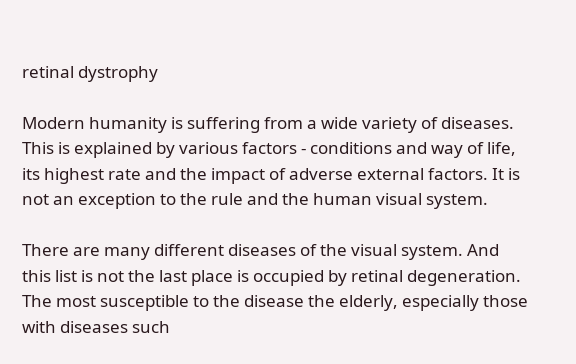retinal dystrophy

Modern humanity is suffering from a wide variety of diseases. This is explained by various factors - conditions and way of life, its highest rate and the impact of adverse external factors. It is not an exception to the rule and the human visual system.

There are many different diseases of the visual system. And this list is not the last place is occupied by retinal degeneration. The most susceptible to the disease the elderly, especially those with diseases such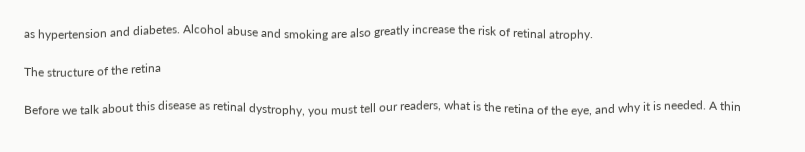as hypertension and diabetes. Alcohol abuse and smoking are also greatly increase the risk of retinal atrophy.

The structure of the retina

Before we talk about this disease as retinal dystrophy, you must tell our readers, what is the retina of the eye, and why it is needed. A thin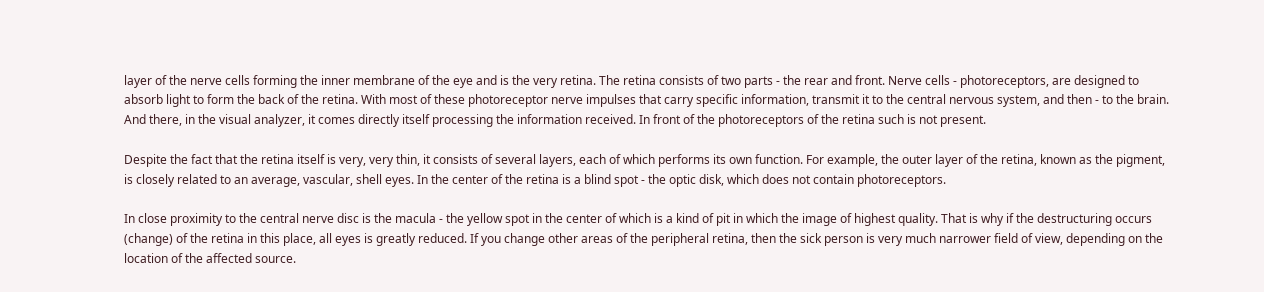layer of the nerve cells forming the inner membrane of the eye and is the very retina. The retina consists of two parts - the rear and front. Nerve cells - photoreceptors, are designed to absorb light to form the back of the retina. With most of these photoreceptor nerve impulses that carry specific information, transmit it to the central nervous system, and then - to the brain. And there, in the visual analyzer, it comes directly itself processing the information received. In front of the photoreceptors of the retina such is not present.

Despite the fact that the retina itself is very, very thin, it consists of several layers, each of which performs its own function. For example, the outer layer of the retina, known as the pigment, is closely related to an average, vascular, shell eyes. In the center of the retina is a blind spot - the optic disk, which does not contain photoreceptors.

In close proximity to the central nerve disc is the macula - the yellow spot in the center of which is a kind of pit in which the image of highest quality. That is why if the destructuring occurs (change) of the retina in this place, all eyes is greatly reduced. If you change other areas of the peripheral retina, then the sick person is very much narrower field of view, depending on the location of the affected source.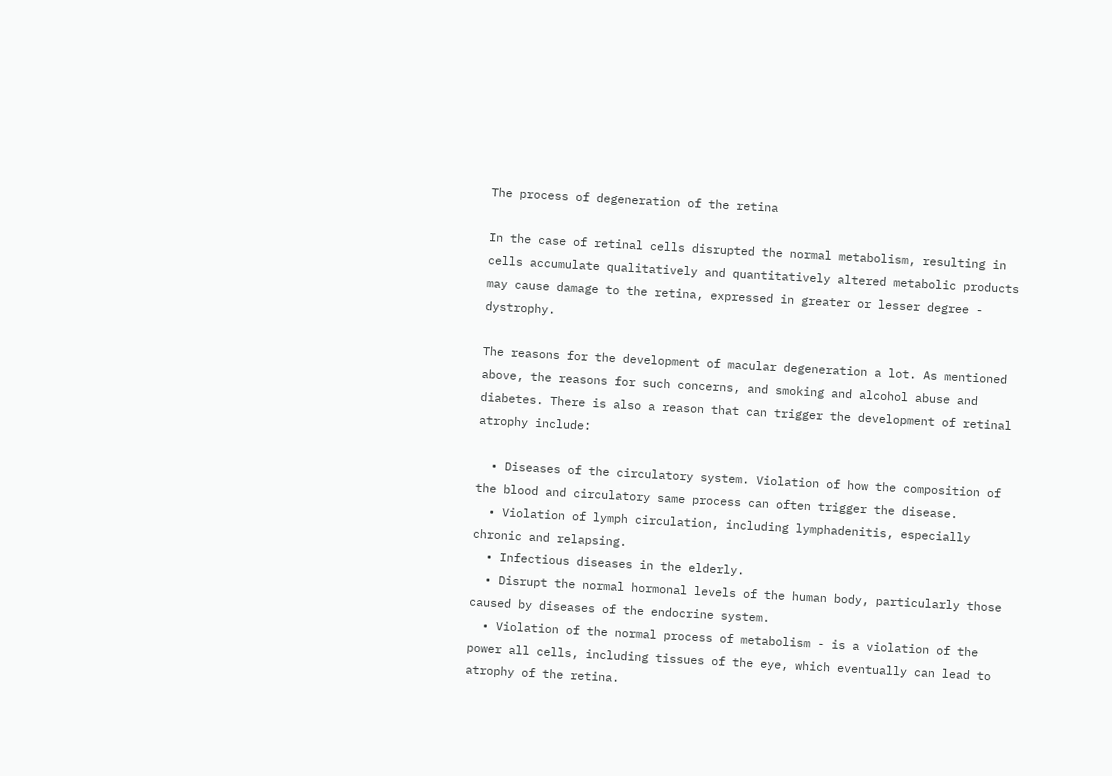The process of degeneration of the retina

In the case of retinal cells disrupted the normal metabolism, resulting in cells accumulate qualitatively and quantitatively altered metabolic products may cause damage to the retina, expressed in greater or lesser degree - dystrophy.

The reasons for the development of macular degeneration a lot. As mentioned above, the reasons for such concerns, and smoking and alcohol abuse and diabetes. There is also a reason that can trigger the development of retinal atrophy include:

  • Diseases of the circulatory system. Violation of how the composition of the blood and circulatory same process can often trigger the disease.
  • Violation of lymph circulation, including lymphadenitis, especially chronic and relapsing.
  • Infectious diseases in the elderly.
  • Disrupt the normal hormonal levels of the human body, particularly those caused by diseases of the endocrine system.
  • Violation of the normal process of metabolism - is a violation of the power all cells, including tissues of the eye, which eventually can lead to atrophy of the retina.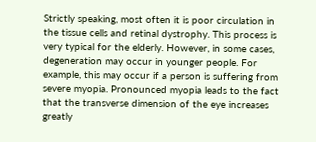Strictly speaking, most often it is poor circulation in the tissue cells and retinal dystrophy. This process is very typical for the elderly. However, in some cases, degeneration may occur in younger people. For example, this may occur if a person is suffering from severe myopia. Pronounced myopia leads to the fact that the transverse dimension of the eye increases greatly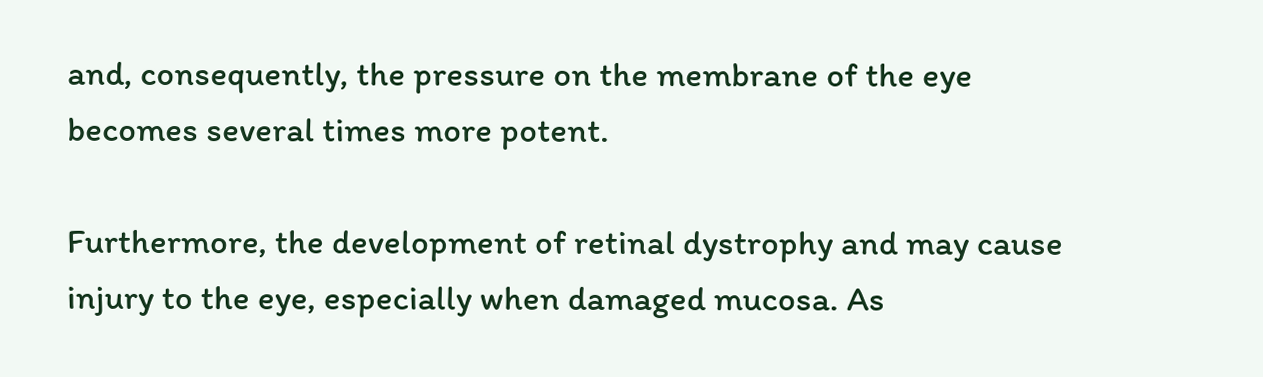and, consequently, the pressure on the membrane of the eye becomes several times more potent.

Furthermore, the development of retinal dystrophy and may cause injury to the eye, especially when damaged mucosa. As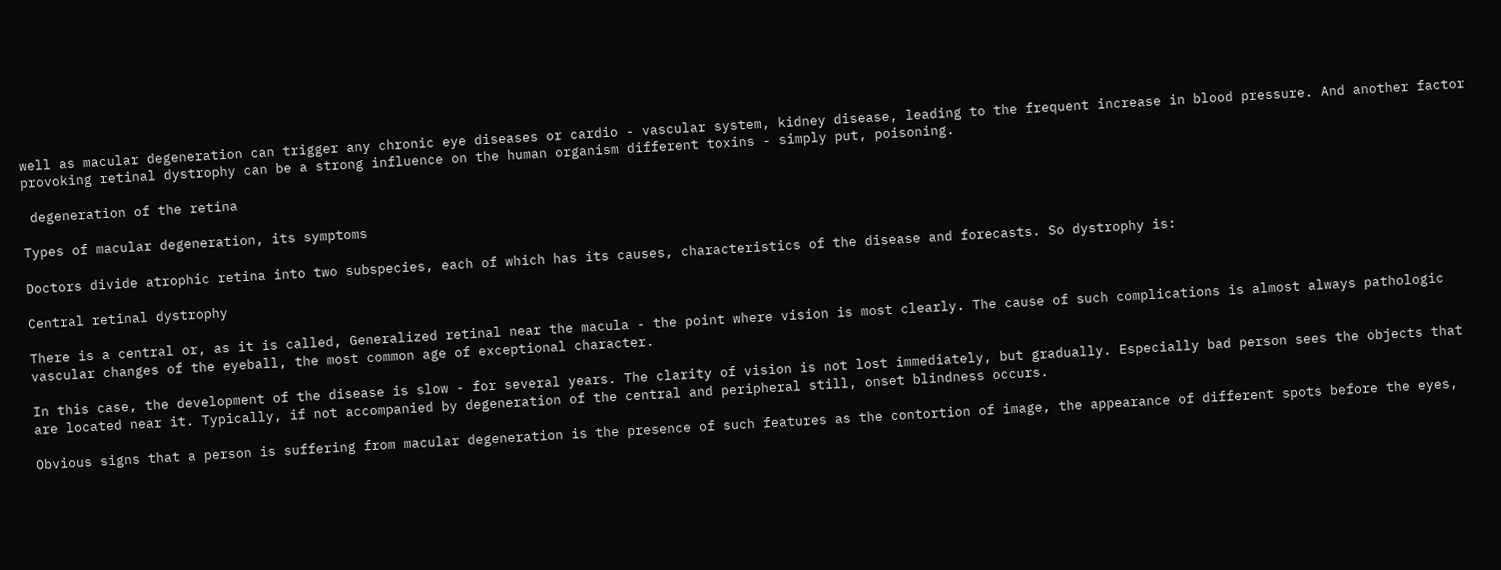well as macular degeneration can trigger any chronic eye diseases or cardio - vascular system, kidney disease, leading to the frequent increase in blood pressure. And another factor provoking retinal dystrophy can be a strong influence on the human organism different toxins - simply put, poisoning.

 degeneration of the retina

Types of macular degeneration, its symptoms

Doctors divide atrophic retina into two subspecies, each of which has its causes, characteristics of the disease and forecasts. So dystrophy is:

Central retinal dystrophy

There is a central or, as it is called, Generalized retinal near the macula - the point where vision is most clearly. The cause of such complications is almost always pathologic vascular changes of the eyeball, the most common age of exceptional character.

In this case, the development of the disease is slow - for several years. The clarity of vision is not lost immediately, but gradually. Especially bad person sees the objects that are located near it. Typically, if not accompanied by degeneration of the central and peripheral still, onset blindness occurs.

Obvious signs that a person is suffering from macular degeneration is the presence of such features as the contortion of image, the appearance of different spots before the eyes,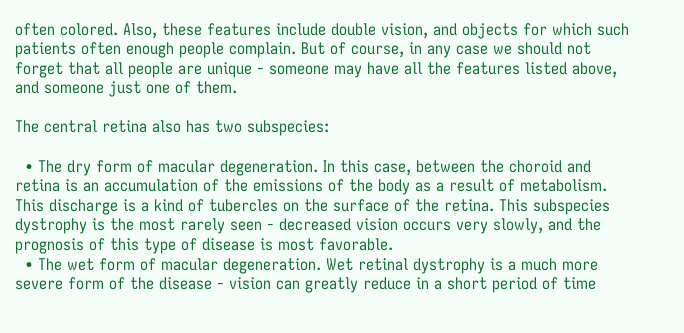often colored. Also, these features include double vision, and objects for which such patients often enough people complain. But of course, in any case we should not forget that all people are unique - someone may have all the features listed above, and someone just one of them.

The central retina also has two subspecies:

  • The dry form of macular degeneration. In this case, between the choroid and retina is an accumulation of the emissions of the body as a result of metabolism. This discharge is a kind of tubercles on the surface of the retina. This subspecies dystrophy is the most rarely seen - decreased vision occurs very slowly, and the prognosis of this type of disease is most favorable.
  • The wet form of macular degeneration. Wet retinal dystrophy is a much more severe form of the disease - vision can greatly reduce in a short period of time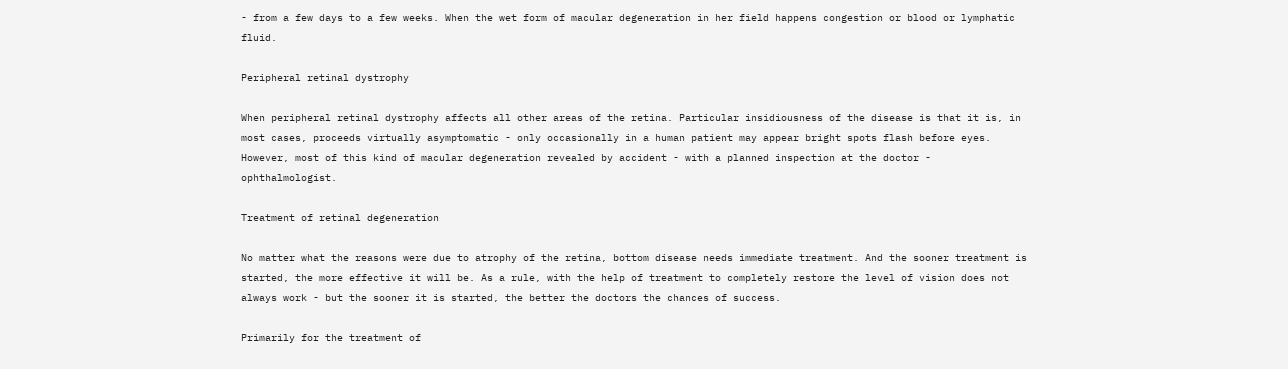- from a few days to a few weeks. When the wet form of macular degeneration in her field happens congestion or blood or lymphatic fluid.

Peripheral retinal dystrophy

When peripheral retinal dystrophy affects all other areas of the retina. Particular insidiousness of the disease is that it is, in most cases, proceeds virtually asymptomatic - only occasionally in a human patient may appear bright spots flash before eyes. However, most of this kind of macular degeneration revealed by accident - with a planned inspection at the doctor - ophthalmologist.

Treatment of retinal degeneration

No matter what the reasons were due to atrophy of the retina, bottom disease needs immediate treatment. And the sooner treatment is started, the more effective it will be. As a rule, with the help of treatment to completely restore the level of vision does not always work - but the sooner it is started, the better the doctors the chances of success.

Primarily for the treatment of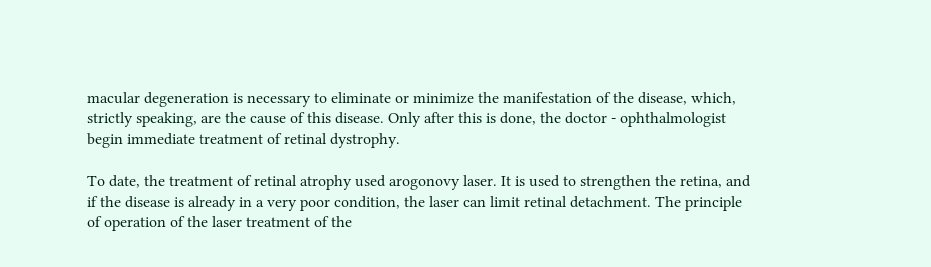macular degeneration is necessary to eliminate or minimize the manifestation of the disease, which, strictly speaking, are the cause of this disease. Only after this is done, the doctor - ophthalmologist begin immediate treatment of retinal dystrophy.

To date, the treatment of retinal atrophy used arogonovy laser. It is used to strengthen the retina, and if the disease is already in a very poor condition, the laser can limit retinal detachment. The principle of operation of the laser treatment of the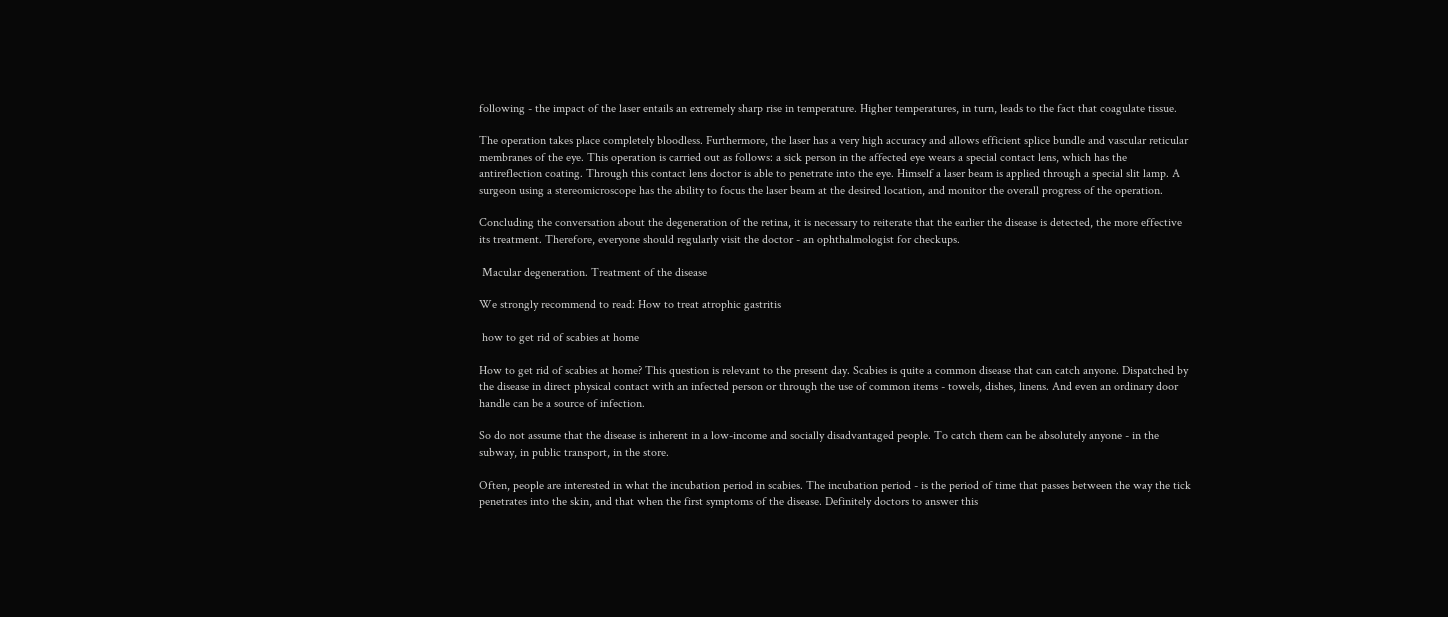following - the impact of the laser entails an extremely sharp rise in temperature. Higher temperatures, in turn, leads to the fact that coagulate tissue.

The operation takes place completely bloodless. Furthermore, the laser has a very high accuracy and allows efficient splice bundle and vascular reticular membranes of the eye. This operation is carried out as follows: a sick person in the affected eye wears a special contact lens, which has the antireflection coating. Through this contact lens doctor is able to penetrate into the eye. Himself a laser beam is applied through a special slit lamp. A surgeon using a stereomicroscope has the ability to focus the laser beam at the desired location, and monitor the overall progress of the operation.

Concluding the conversation about the degeneration of the retina, it is necessary to reiterate that the earlier the disease is detected, the more effective its treatment. Therefore, everyone should regularly visit the doctor - an ophthalmologist for checkups.

 Macular degeneration. Treatment of the disease

We strongly recommend to read: How to treat atrophic gastritis

 how to get rid of scabies at home

How to get rid of scabies at home? This question is relevant to the present day. Scabies is quite a common disease that can catch anyone. Dispatched by the disease in direct physical contact with an infected person or through the use of common items - towels, dishes, linens. And even an ordinary door handle can be a source of infection.

So do not assume that the disease is inherent in a low-income and socially disadvantaged people. To catch them can be absolutely anyone - in the subway, in public transport, in the store.

Often, people are interested in what the incubation period in scabies. The incubation period - is the period of time that passes between the way the tick penetrates into the skin, and that when the first symptoms of the disease. Definitely doctors to answer this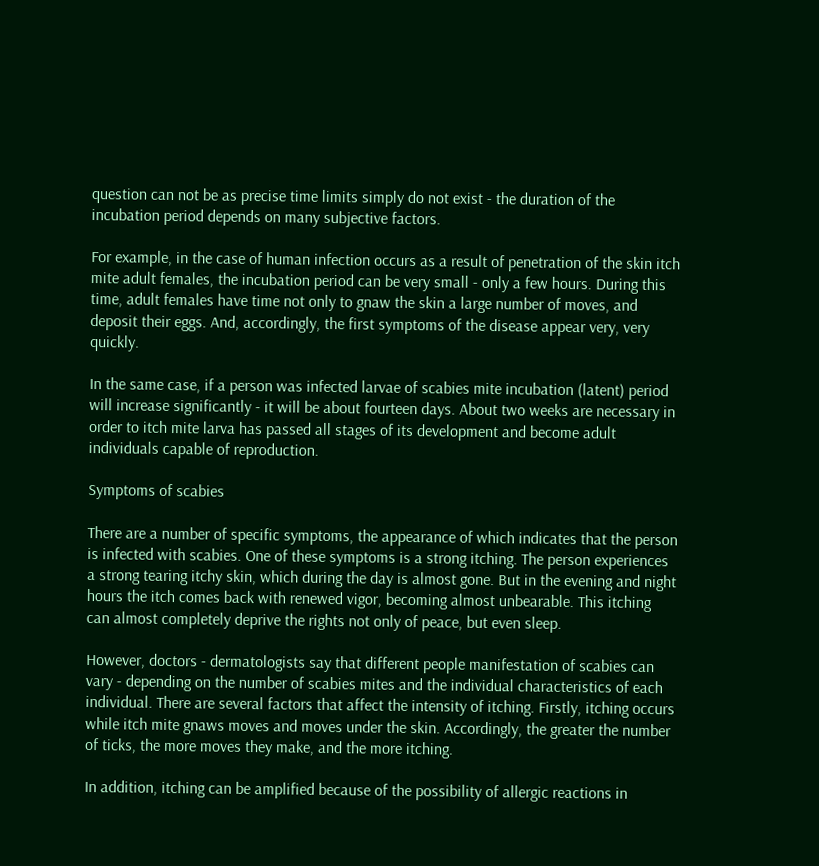question can not be as precise time limits simply do not exist - the duration of the incubation period depends on many subjective factors.

For example, in the case of human infection occurs as a result of penetration of the skin itch mite adult females, the incubation period can be very small - only a few hours. During this time, adult females have time not only to gnaw the skin a large number of moves, and deposit their eggs. And, accordingly, the first symptoms of the disease appear very, very quickly.

In the same case, if a person was infected larvae of scabies mite incubation (latent) period will increase significantly - it will be about fourteen days. About two weeks are necessary in order to itch mite larva has passed all stages of its development and become adult individuals capable of reproduction.

Symptoms of scabies

There are a number of specific symptoms, the appearance of which indicates that the person is infected with scabies. One of these symptoms is a strong itching. The person experiences a strong tearing itchy skin, which during the day is almost gone. But in the evening and night hours the itch comes back with renewed vigor, becoming almost unbearable. This itching can almost completely deprive the rights not only of peace, but even sleep.

However, doctors - dermatologists say that different people manifestation of scabies can vary - depending on the number of scabies mites and the individual characteristics of each individual. There are several factors that affect the intensity of itching. Firstly, itching occurs while itch mite gnaws moves and moves under the skin. Accordingly, the greater the number of ticks, the more moves they make, and the more itching.

In addition, itching can be amplified because of the possibility of allergic reactions in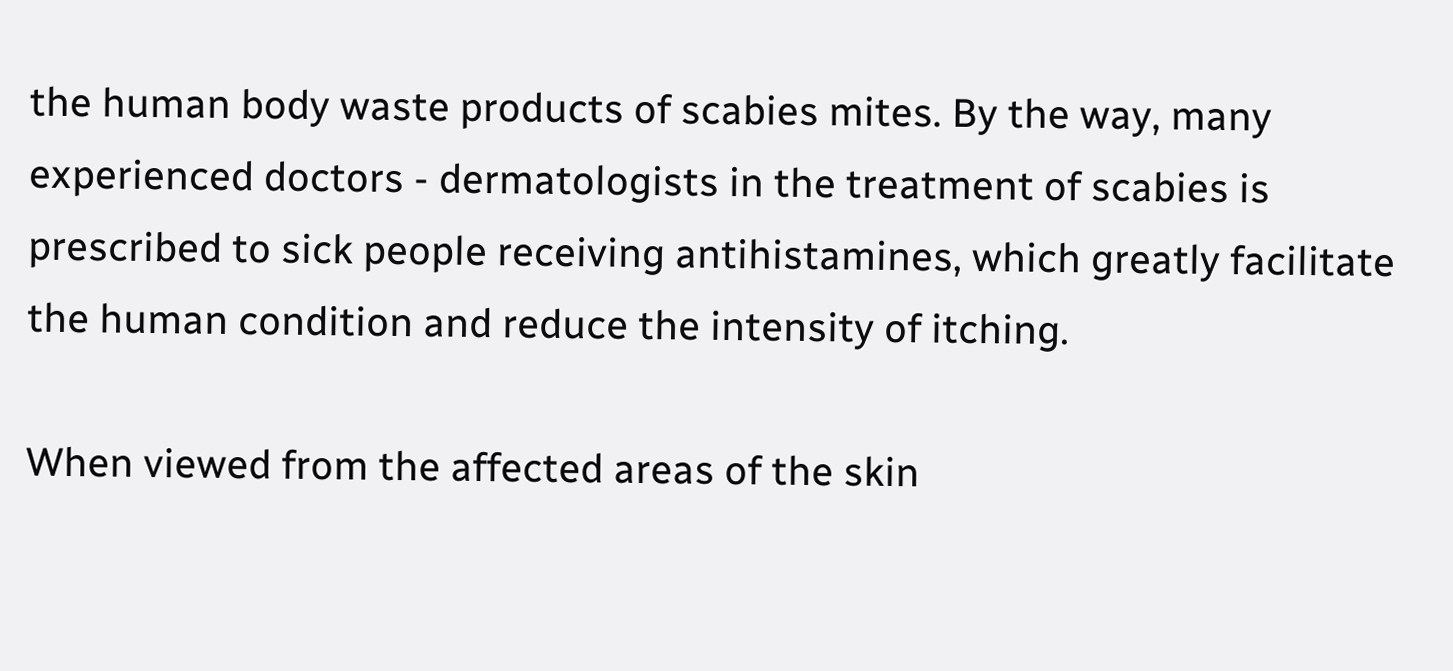the human body waste products of scabies mites. By the way, many experienced doctors - dermatologists in the treatment of scabies is prescribed to sick people receiving antihistamines, which greatly facilitate the human condition and reduce the intensity of itching.

When viewed from the affected areas of the skin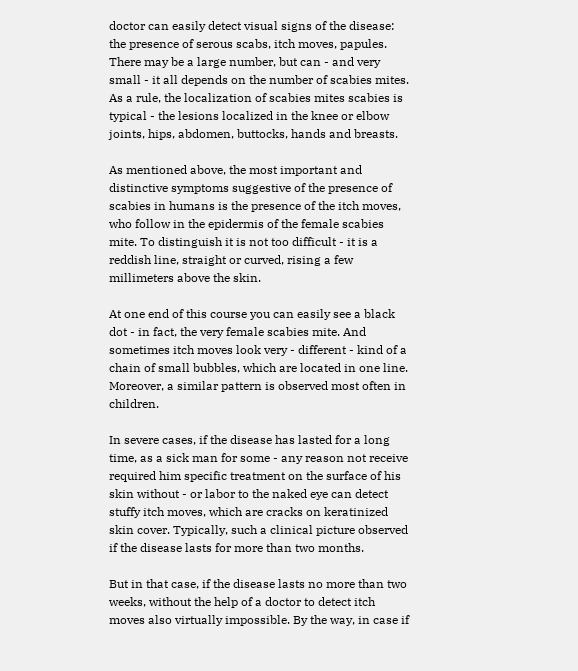doctor can easily detect visual signs of the disease: the presence of serous scabs, itch moves, papules. There may be a large number, but can - and very small - it all depends on the number of scabies mites. As a rule, the localization of scabies mites scabies is typical - the lesions localized in the knee or elbow joints, hips, abdomen, buttocks, hands and breasts.

As mentioned above, the most important and distinctive symptoms suggestive of the presence of scabies in humans is the presence of the itch moves, who follow in the epidermis of the female scabies mite. To distinguish it is not too difficult - it is a reddish line, straight or curved, rising a few millimeters above the skin.

At one end of this course you can easily see a black dot - in fact, the very female scabies mite. And sometimes itch moves look very - different - kind of a chain of small bubbles, which are located in one line. Moreover, a similar pattern is observed most often in children.

In severe cases, if the disease has lasted for a long time, as a sick man for some - any reason not receive required him specific treatment on the surface of his skin without - or labor to the naked eye can detect stuffy itch moves, which are cracks on keratinized skin cover. Typically, such a clinical picture observed if the disease lasts for more than two months.

But in that case, if the disease lasts no more than two weeks, without the help of a doctor to detect itch moves also virtually impossible. By the way, in case if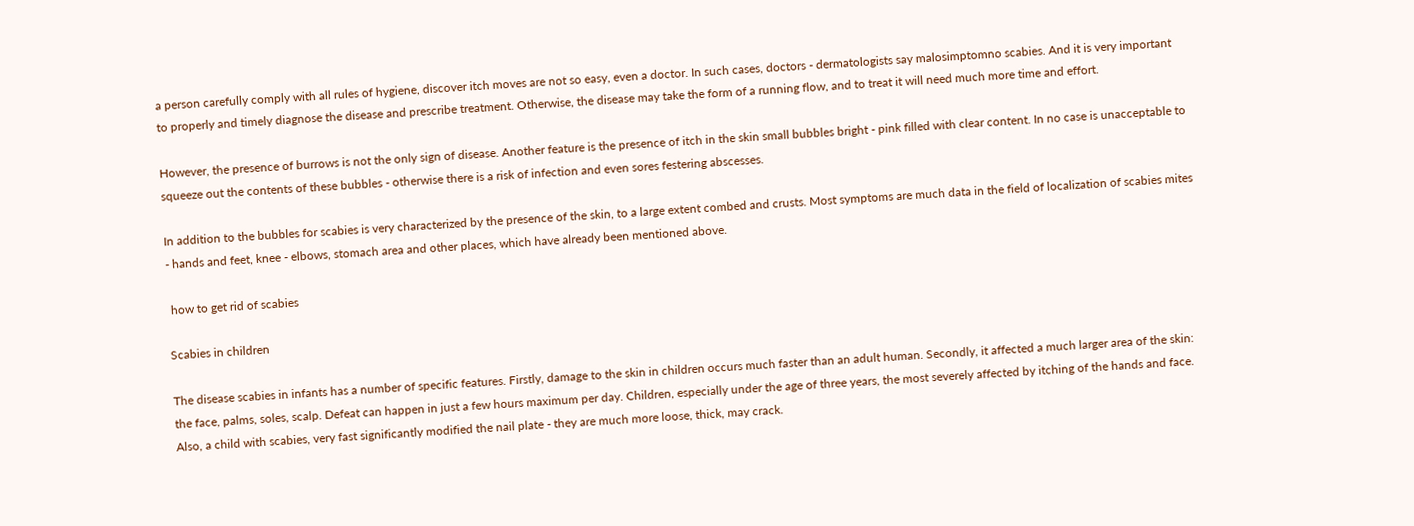a person carefully comply with all rules of hygiene, discover itch moves are not so easy, even a doctor. In such cases, doctors - dermatologists say malosimptomno scabies. And it is very important to properly and timely diagnose the disease and prescribe treatment. Otherwise, the disease may take the form of a running flow, and to treat it will need much more time and effort.

However, the presence of burrows is not the only sign of disease. Another feature is the presence of itch in the skin small bubbles bright - pink filled with clear content. In no case is unacceptable to squeeze out the contents of these bubbles - otherwise there is a risk of infection and even sores festering abscesses.

In addition to the bubbles for scabies is very characterized by the presence of the skin, to a large extent combed and crusts. Most symptoms are much data in the field of localization of scabies mites - hands and feet, knee - elbows, stomach area and other places, which have already been mentioned above.

 how to get rid of scabies

Scabies in children

The disease scabies in infants has a number of specific features. Firstly, damage to the skin in children occurs much faster than an adult human. Secondly, it affected a much larger area of the skin: the face, palms, soles, scalp. Defeat can happen in just a few hours maximum per day. Children, especially under the age of three years, the most severely affected by itching of the hands and face. Also, a child with scabies, very fast significantly modified the nail plate - they are much more loose, thick, may crack.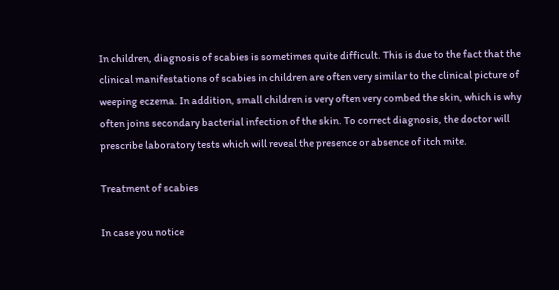In children, diagnosis of scabies is sometimes quite difficult. This is due to the fact that the clinical manifestations of scabies in children are often very similar to the clinical picture of weeping eczema. In addition, small children is very often very combed the skin, which is why often joins secondary bacterial infection of the skin. To correct diagnosis, the doctor will prescribe laboratory tests which will reveal the presence or absence of itch mite.

Treatment of scabies

In case you notice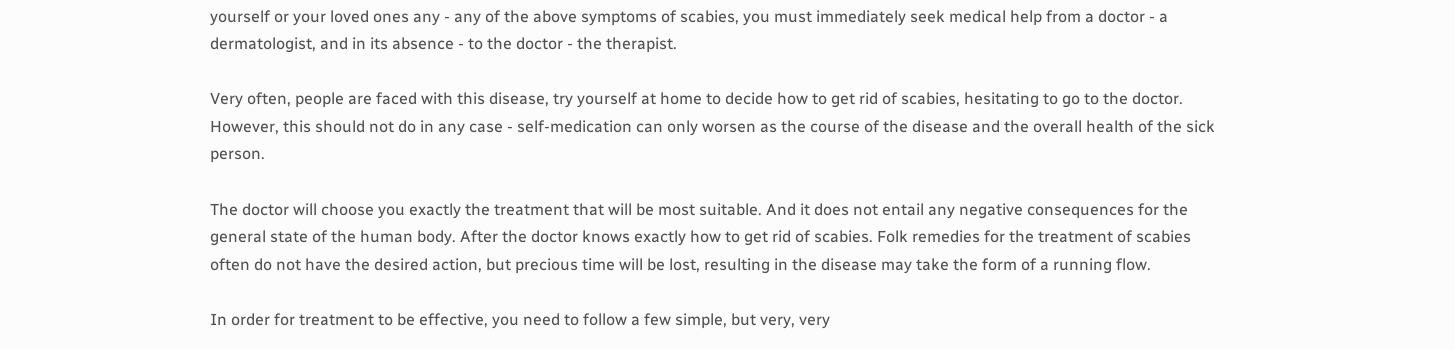yourself or your loved ones any - any of the above symptoms of scabies, you must immediately seek medical help from a doctor - a dermatologist, and in its absence - to the doctor - the therapist.

Very often, people are faced with this disease, try yourself at home to decide how to get rid of scabies, hesitating to go to the doctor. However, this should not do in any case - self-medication can only worsen as the course of the disease and the overall health of the sick person.

The doctor will choose you exactly the treatment that will be most suitable. And it does not entail any negative consequences for the general state of the human body. After the doctor knows exactly how to get rid of scabies. Folk remedies for the treatment of scabies often do not have the desired action, but precious time will be lost, resulting in the disease may take the form of a running flow.

In order for treatment to be effective, you need to follow a few simple, but very, very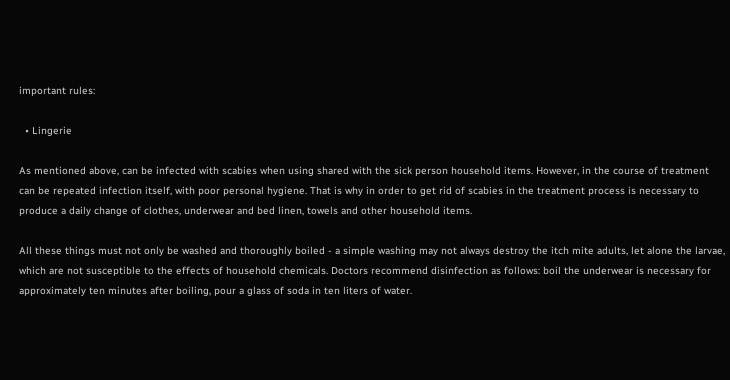important rules:

  • Lingerie

As mentioned above, can be infected with scabies when using shared with the sick person household items. However, in the course of treatment can be repeated infection itself, with poor personal hygiene. That is why in order to get rid of scabies in the treatment process is necessary to produce a daily change of clothes, underwear and bed linen, towels and other household items.

All these things must not only be washed and thoroughly boiled - a simple washing may not always destroy the itch mite adults, let alone the larvae, which are not susceptible to the effects of household chemicals. Doctors recommend disinfection as follows: boil the underwear is necessary for approximately ten minutes after boiling, pour a glass of soda in ten liters of water.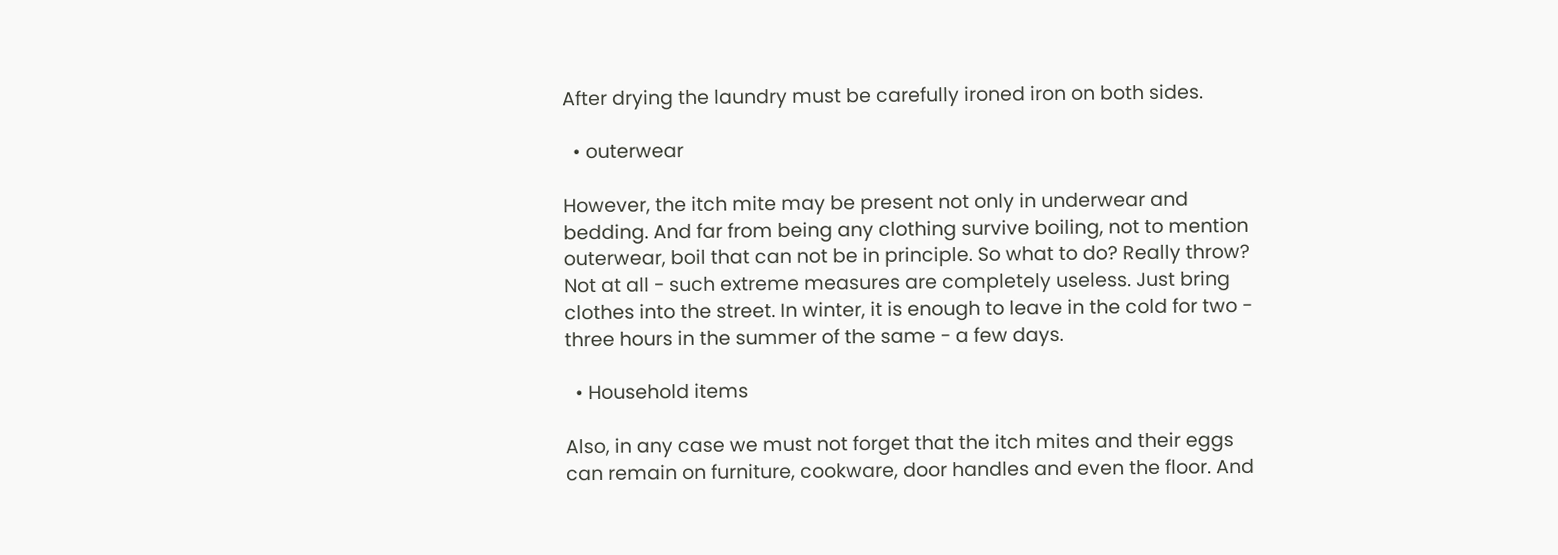After drying the laundry must be carefully ironed iron on both sides.

  • outerwear

However, the itch mite may be present not only in underwear and bedding. And far from being any clothing survive boiling, not to mention outerwear, boil that can not be in principle. So what to do? Really throw? Not at all - such extreme measures are completely useless. Just bring clothes into the street. In winter, it is enough to leave in the cold for two - three hours in the summer of the same - a few days.

  • Household items

Also, in any case we must not forget that the itch mites and their eggs can remain on furniture, cookware, door handles and even the floor. And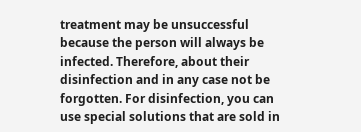treatment may be unsuccessful because the person will always be infected. Therefore, about their disinfection and in any case not be forgotten. For disinfection, you can use special solutions that are sold in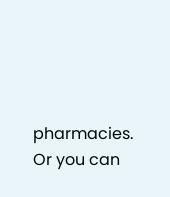pharmacies. Or you can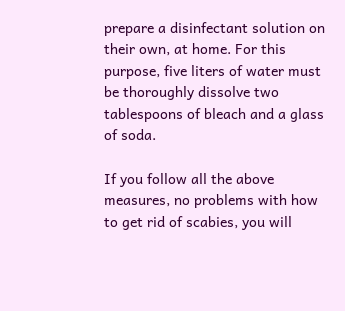prepare a disinfectant solution on their own, at home. For this purpose, five liters of water must be thoroughly dissolve two tablespoons of bleach and a glass of soda.

If you follow all the above measures, no problems with how to get rid of scabies, you will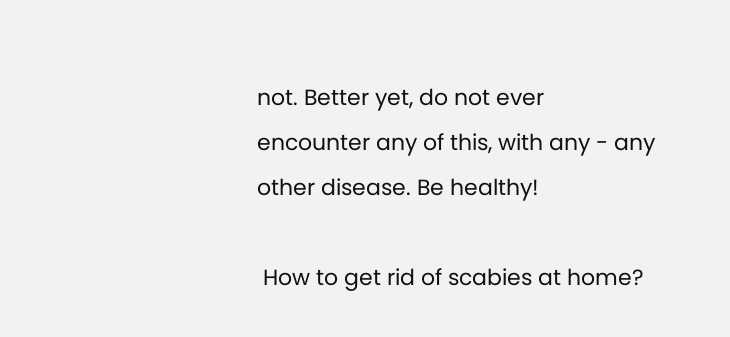not. Better yet, do not ever encounter any of this, with any - any other disease. Be healthy!

 How to get rid of scabies at home?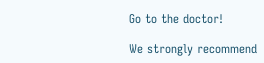Go to the doctor!

We strongly recommend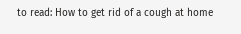to read: How to get rid of a cough at home